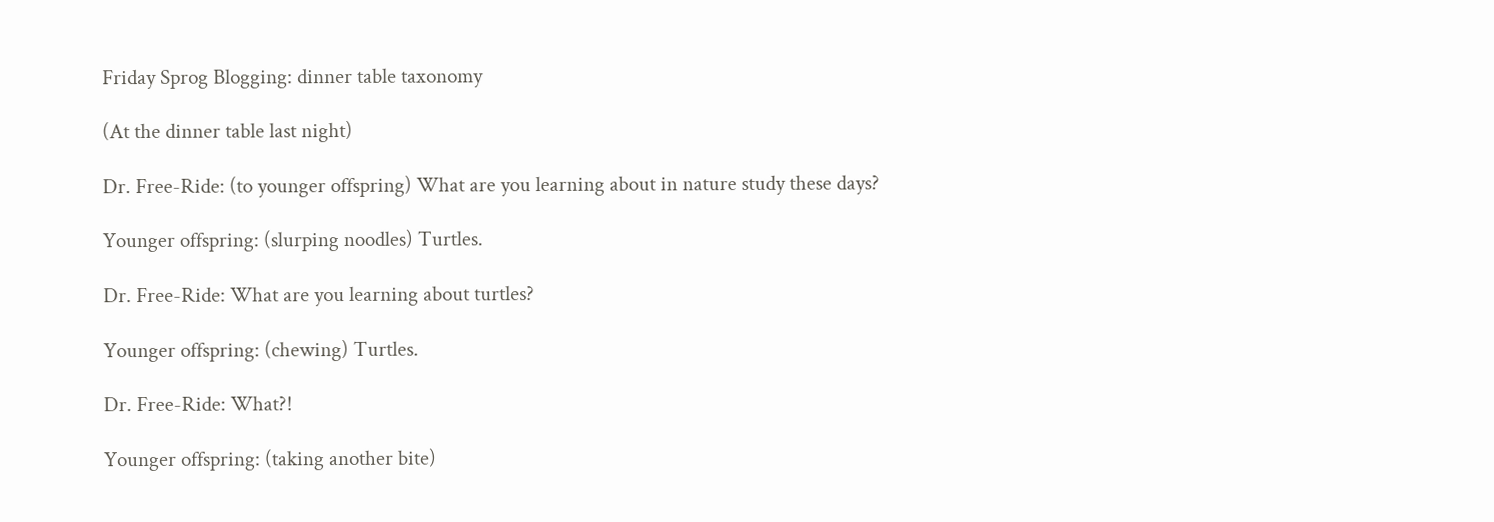Friday Sprog Blogging: dinner table taxonomy

(At the dinner table last night)

Dr. Free-Ride: (to younger offspring) What are you learning about in nature study these days?

Younger offspring: (slurping noodles) Turtles.

Dr. Free-Ride: What are you learning about turtles?

Younger offspring: (chewing) Turtles.

Dr. Free-Ride: What?!

Younger offspring: (taking another bite)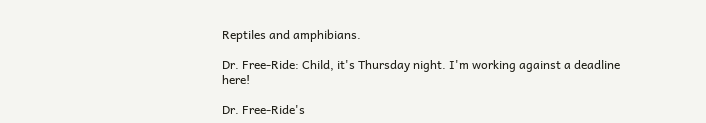Reptiles and amphibians.

Dr. Free-Ride: Child, it's Thursday night. I'm working against a deadline here!

Dr. Free-Ride's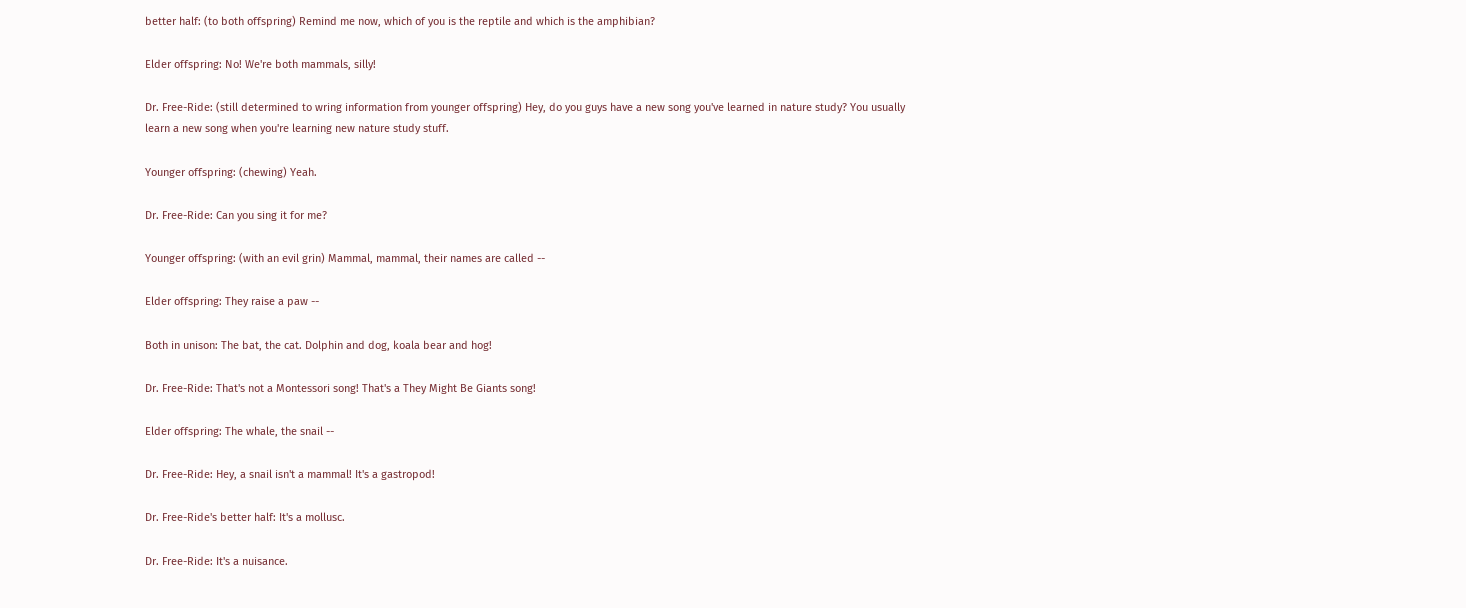better half: (to both offspring) Remind me now, which of you is the reptile and which is the amphibian?

Elder offspring: No! We're both mammals, silly!

Dr. Free-Ride: (still determined to wring information from younger offspring) Hey, do you guys have a new song you've learned in nature study? You usually learn a new song when you're learning new nature study stuff.

Younger offspring: (chewing) Yeah.

Dr. Free-Ride: Can you sing it for me?

Younger offspring: (with an evil grin) Mammal, mammal, their names are called --

Elder offspring: They raise a paw --

Both in unison: The bat, the cat. Dolphin and dog, koala bear and hog!

Dr. Free-Ride: That's not a Montessori song! That's a They Might Be Giants song!

Elder offspring: The whale, the snail --

Dr. Free-Ride: Hey, a snail isn't a mammal! It's a gastropod!

Dr. Free-Ride's better half: It's a mollusc.

Dr. Free-Ride: It's a nuisance.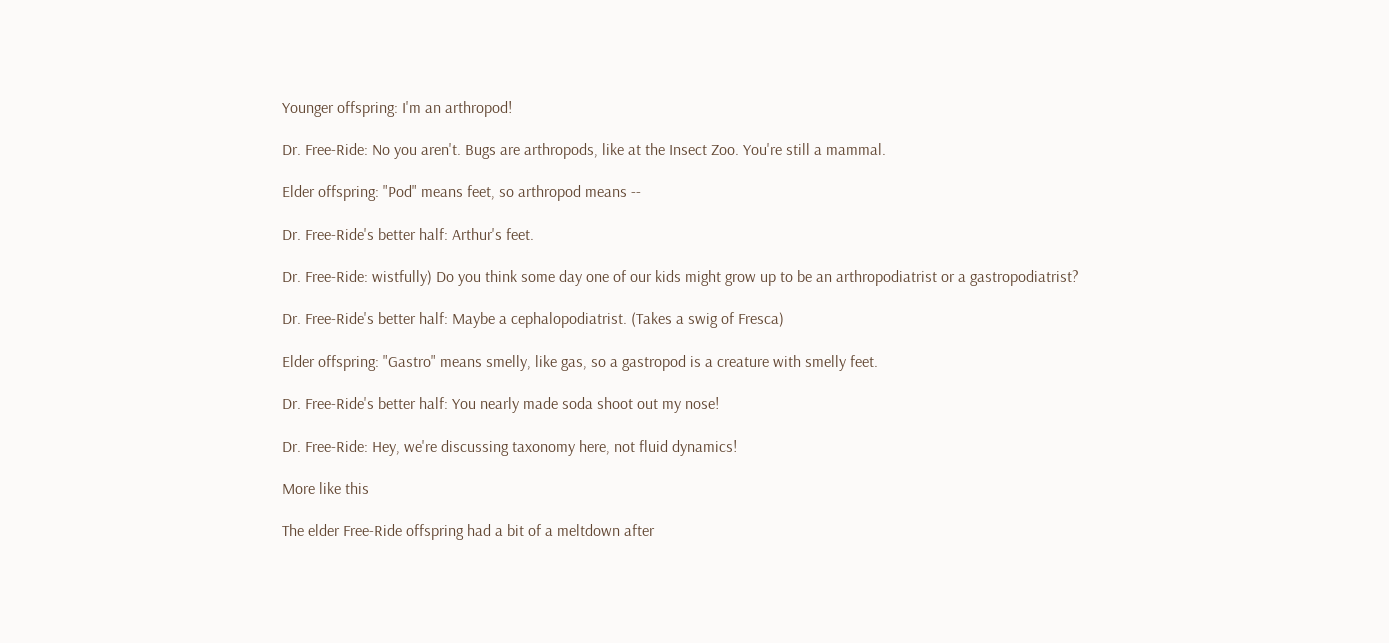Younger offspring: I'm an arthropod!

Dr. Free-Ride: No you aren't. Bugs are arthropods, like at the Insect Zoo. You're still a mammal.

Elder offspring: "Pod" means feet, so arthropod means --

Dr. Free-Ride's better half: Arthur's feet.

Dr. Free-Ride: wistfully) Do you think some day one of our kids might grow up to be an arthropodiatrist or a gastropodiatrist?

Dr. Free-Ride's better half: Maybe a cephalopodiatrist. (Takes a swig of Fresca)

Elder offspring: "Gastro" means smelly, like gas, so a gastropod is a creature with smelly feet.

Dr. Free-Ride's better half: You nearly made soda shoot out my nose!

Dr. Free-Ride: Hey, we're discussing taxonomy here, not fluid dynamics!

More like this

The elder Free-Ride offspring had a bit of a meltdown after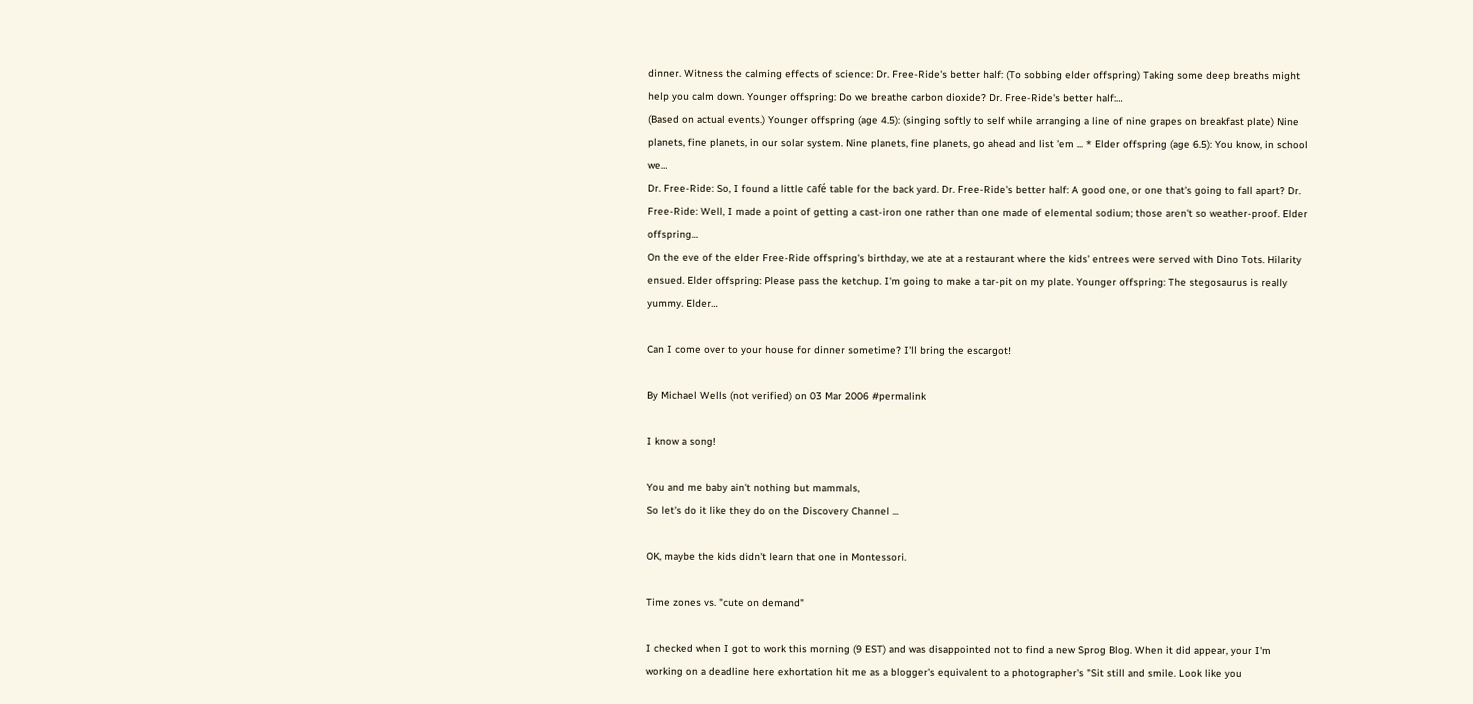dinner. Witness the calming effects of science: Dr. Free-Ride's better half: (To sobbing elder offspring) Taking some deep breaths might help you calm down. Younger offspring: Do we breathe carbon dioxide? Dr. Free-Ride's better half:…
(Based on actual events.) Younger offspring (age 4.5): (singing softly to self while arranging a line of nine grapes on breakfast plate) Nine planets, fine planets, in our solar system. Nine planets, fine planets, go ahead and list 'em ... * Elder offspring (age 6.5): You know, in school we…
Dr. Free-Ride: So, I found a little café table for the back yard. Dr. Free-Ride's better half: A good one, or one that's going to fall apart? Dr. Free-Ride: Well, I made a point of getting a cast-iron one rather than one made of elemental sodium; those aren't so weather-proof. Elder offspring…
On the eve of the elder Free-Ride offspring's birthday, we ate at a restaurant where the kids' entrees were served with Dino Tots. Hilarity ensued. Elder offspring: Please pass the ketchup. I'm going to make a tar-pit on my plate. Younger offspring: The stegosaurus is really yummy. Elder…

Can I come over to your house for dinner sometime? I'll bring the escargot!

By Michael Wells (not verified) on 03 Mar 2006 #permalink

I know a song!

You and me baby ain't nothing but mammals,
So let's do it like they do on the Discovery Channel ...

OK, maybe the kids didn't learn that one in Montessori.

Time zones vs. "cute on demand"

I checked when I got to work this morning (9 EST) and was disappointed not to find a new Sprog Blog. When it did appear, your I'm working on a deadline here exhortation hit me as a blogger's equivalent to a photographer's "Sit still and smile. Look like you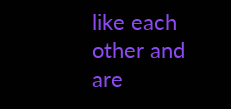like each other and are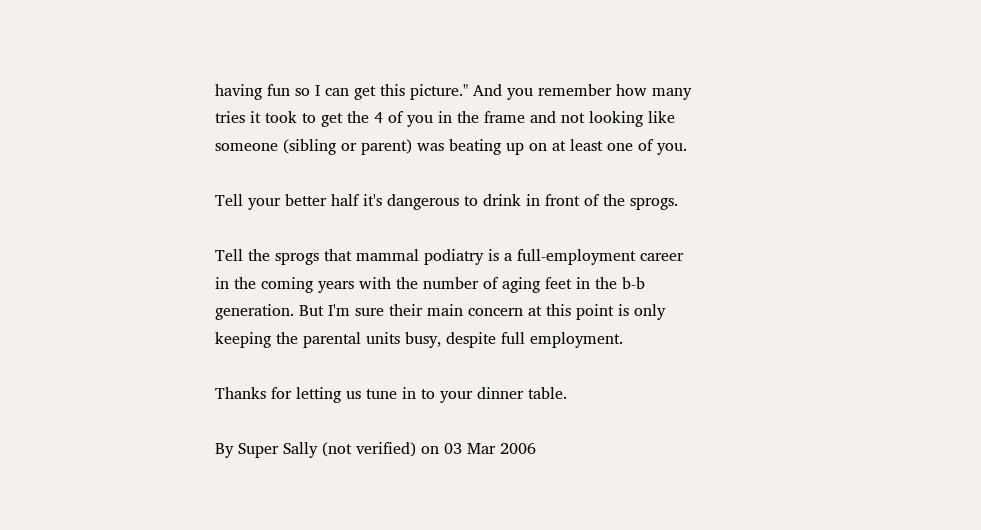having fun so I can get this picture." And you remember how many tries it took to get the 4 of you in the frame and not looking like someone (sibling or parent) was beating up on at least one of you.

Tell your better half it's dangerous to drink in front of the sprogs.

Tell the sprogs that mammal podiatry is a full-employment career in the coming years with the number of aging feet in the b-b generation. But I'm sure their main concern at this point is only keeping the parental units busy, despite full employment.

Thanks for letting us tune in to your dinner table.

By Super Sally (not verified) on 03 Mar 2006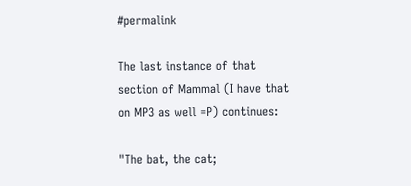#permalink

The last instance of that section of Mammal (I have that on MP3 as well =P) continues:

"The bat, the cat;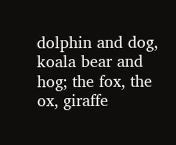dolphin and dog, koala bear and hog; the fox, the ox, giraffe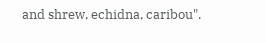and shrew, echidna, caribou".